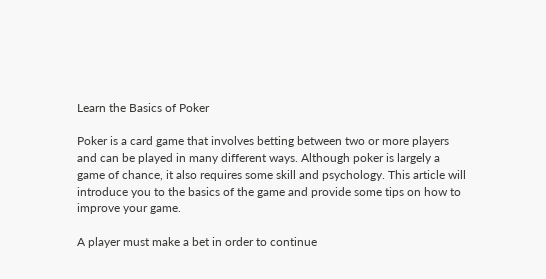Learn the Basics of Poker

Poker is a card game that involves betting between two or more players and can be played in many different ways. Although poker is largely a game of chance, it also requires some skill and psychology. This article will introduce you to the basics of the game and provide some tips on how to improve your game.

A player must make a bet in order to continue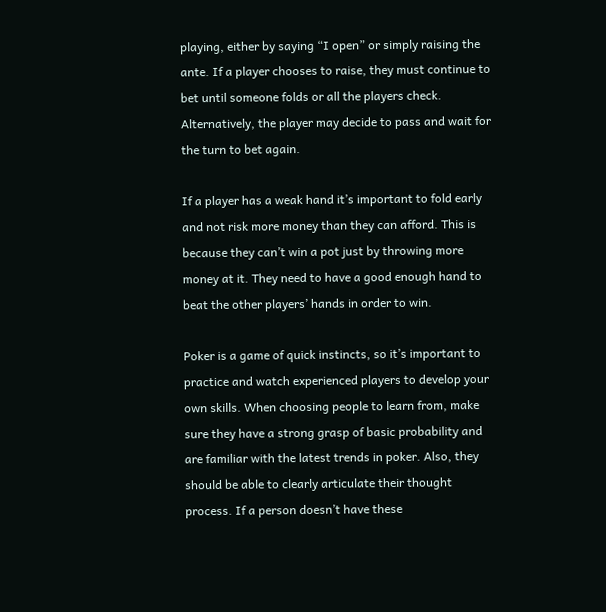playing, either by saying “I open” or simply raising the ante. If a player chooses to raise, they must continue to bet until someone folds or all the players check. Alternatively, the player may decide to pass and wait for the turn to bet again.

If a player has a weak hand it’s important to fold early and not risk more money than they can afford. This is because they can’t win a pot just by throwing more money at it. They need to have a good enough hand to beat the other players’ hands in order to win.

Poker is a game of quick instincts, so it’s important to practice and watch experienced players to develop your own skills. When choosing people to learn from, make sure they have a strong grasp of basic probability and are familiar with the latest trends in poker. Also, they should be able to clearly articulate their thought process. If a person doesn’t have these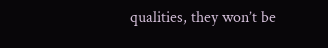qualities, they won’t be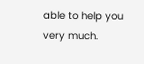able to help you very much.